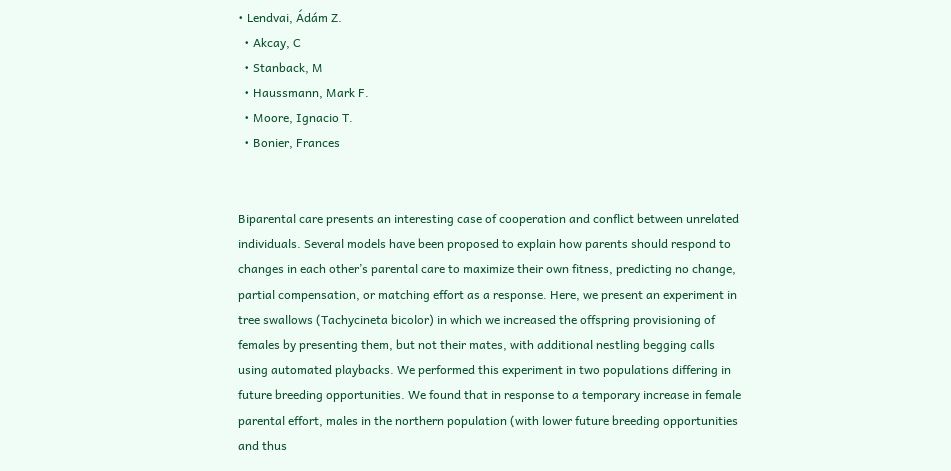• Lendvai, Ádám Z.
  • Akcay, C
  • Stanback, M
  • Haussmann, Mark F.
  • Moore, Ignacio T.
  • Bonier, Frances


Biparental care presents an interesting case of cooperation and conflict between unrelated individuals. Several models have been proposed to explain how parents should respond to changes in each other’s parental care to maximize their own fitness, predicting no change, partial compensation, or matching effort as a response. Here, we present an experiment in tree swallows (Tachycineta bicolor) in which we increased the offspring provisioning of females by presenting them, but not their mates, with additional nestling begging calls using automated playbacks. We performed this experiment in two populations differing in future breeding opportunities. We found that in response to a temporary increase in female parental effort, males in the northern population (with lower future breeding opportunities and thus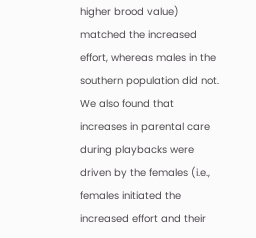higher brood value) matched the increased effort, whereas males in the southern population did not. We also found that increases in parental care during playbacks were driven by the females (i.e., females initiated the increased effort and their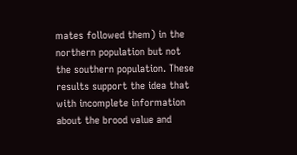mates followed them) in the northern population but not the southern population. These results support the idea that with incomplete information about the brood value and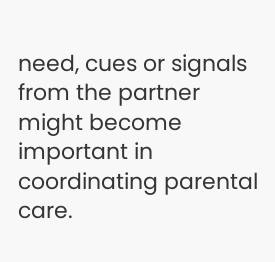need, cues or signals from the partner might become important in coordinating parental care.